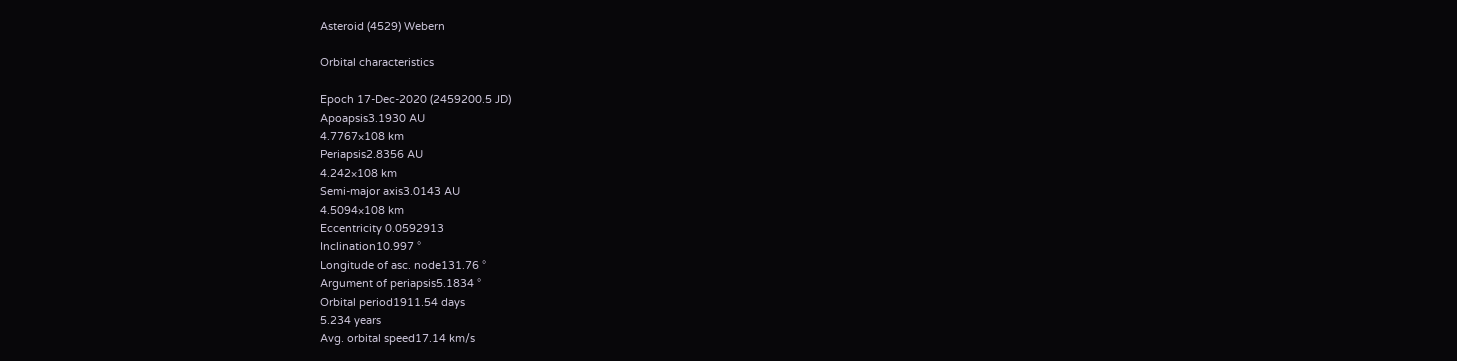Asteroid (4529) Webern

Orbital characteristics

Epoch 17-Dec-2020 (2459200.5 JD)
Apoapsis3.1930 AU
4.7767×108 km
Periapsis2.8356 AU
4.242×108 km
Semi-major axis3.0143 AU
4.5094×108 km
Eccentricity 0.0592913
Inclination10.997 °
Longitude of asc. node131.76 °
Argument of periapsis5.1834 °
Orbital period1911.54 days
5.234 years
Avg. orbital speed17.14 km/s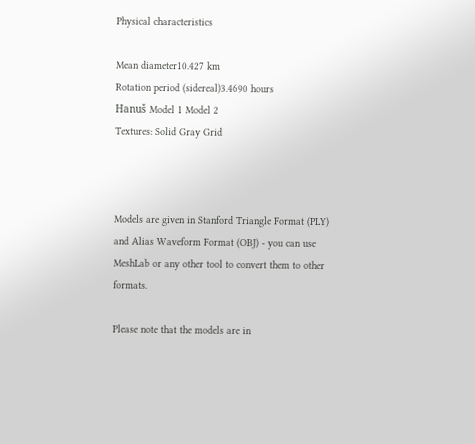Physical characteristics

Mean diameter10.427 km
Rotation period (sidereal)3.4690 hours
Hanuš Model 1 Model 2
Textures: Solid Gray Grid



Models are given in Stanford Triangle Format (PLY) and Alias Waveform Format (OBJ) - you can use MeshLab or any other tool to convert them to other formats.

Please note that the models are in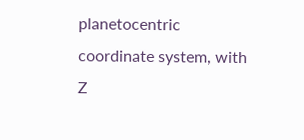planetocentric coordinate system, with Z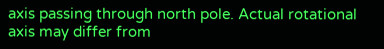axis passing through north pole. Actual rotational axis may differ from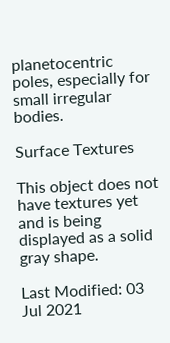planetocentric poles, especially for small irregular bodies.

Surface Textures

This object does not have textures yet and is being displayed as a solid gray shape.

Last Modified: 03 Jul 2021